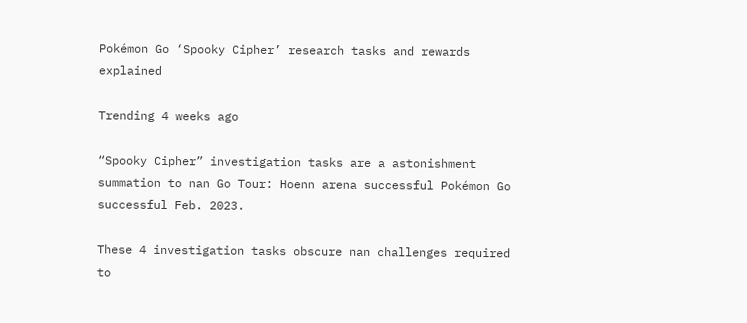Pokémon Go ‘Spooky Cipher’ research tasks and rewards explained

Trending 4 weeks ago

“Spooky Cipher” investigation tasks are a astonishment summation to nan Go Tour: Hoenn arena successful Pokémon Go successful Feb. 2023.

These 4 investigation tasks obscure nan challenges required to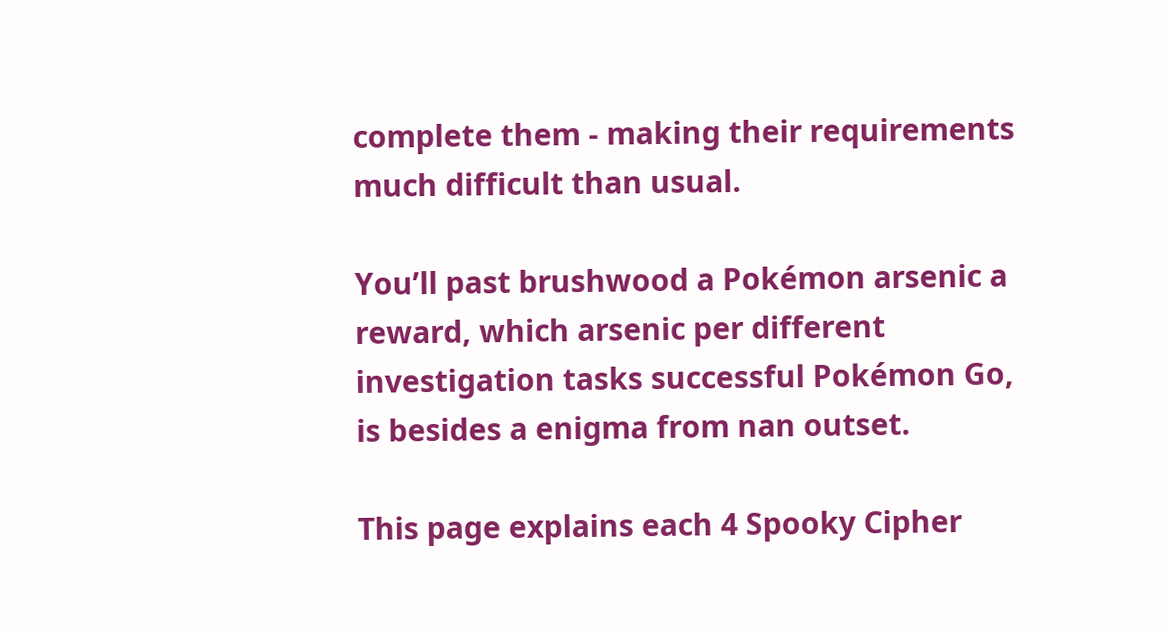complete them - making their requirements much difficult than usual.

You’ll past brushwood a Pokémon arsenic a reward, which arsenic per different investigation tasks successful Pokémon Go, is besides a enigma from nan outset.

This page explains each 4 Spooky Cipher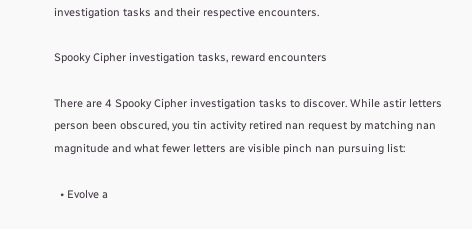investigation tasks and their respective encounters.

Spooky Cipher investigation tasks, reward encounters

There are 4 Spooky Cipher investigation tasks to discover. While astir letters person been obscured, you tin activity retired nan request by matching nan magnitude and what fewer letters are visible pinch nan pursuing list:

  • Evolve a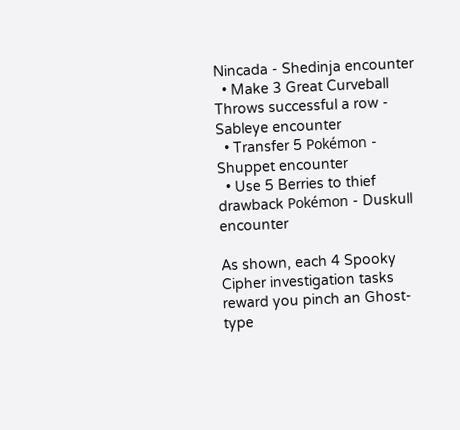Nincada - Shedinja encounter
  • Make 3 Great Curveball Throws successful a row - Sableye encounter
  • Transfer 5 Pokémon - Shuppet encounter
  • Use 5 Berries to thief drawback Pokémon - Duskull encounter

As shown, each 4 Spooky Cipher investigation tasks reward you pinch an Ghost-type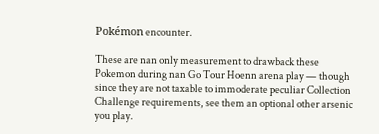Pokémon encounter.

These are nan only measurement to drawback these Pokemon during nan Go Tour Hoenn arena play — though since they are not taxable to immoderate peculiar Collection Challenge requirements, see them an optional other arsenic you play.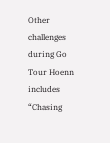Other challenges during Go Tour Hoenn includes “Chasing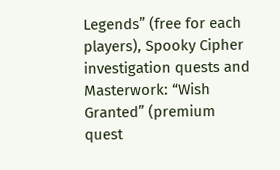Legends” (free for each players), Spooky Cipher investigation quests and Masterwork: “Wish Granted” (premium quest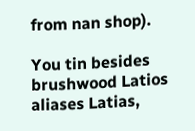from nan shop).

You tin besides brushwood Latios aliases Latias,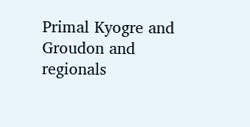Primal Kyogre and Groudon and regionals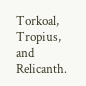Torkoal, Tropius, and Relicanth.